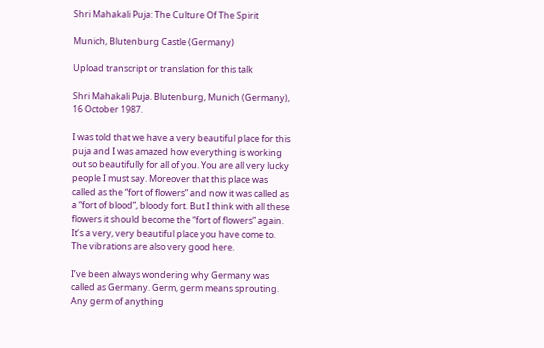Shri Mahakali Puja: The Culture Of The Spirit

Munich, Blutenburg Castle (Germany)

Upload transcript or translation for this talk

Shri Mahakali Puja. Blutenburg, Munich (Germany), 16 October 1987.

I was told that we have a very beautiful place for this puja and I was amazed how everything is working out so beautifully for all of you. You are all very lucky people I must say. Moreover that this place was called as the “fort of flowers” and now it was called as a “fort of blood”, bloody fort. But I think with all these flowers it should become the “fort of flowers” again. It’s a very, very beautiful place you have come to. The vibrations are also very good here.

I’ve been always wondering why Germany was called as Germany. Germ, germ means sprouting. Any germ of anything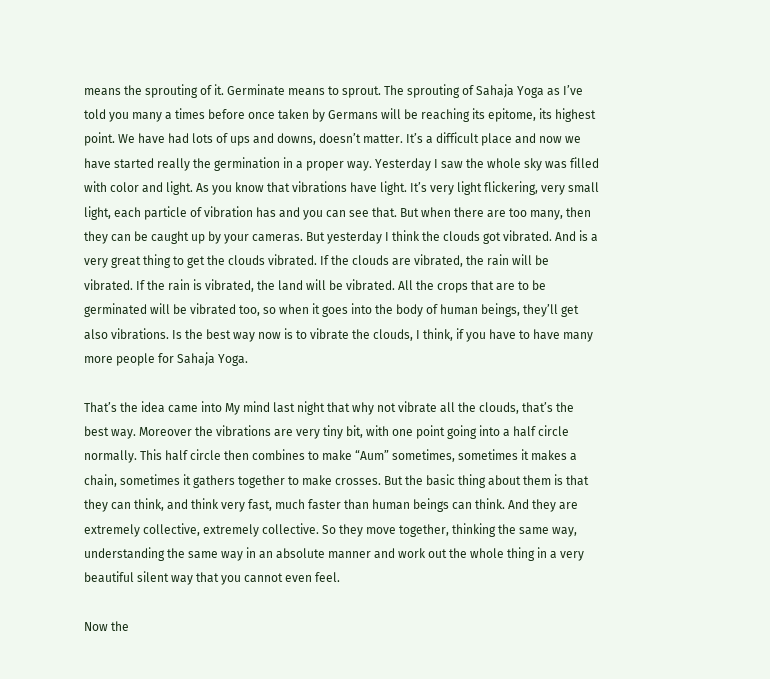means the sprouting of it. Germinate means to sprout. The sprouting of Sahaja Yoga as I’ve told you many a times before once taken by Germans will be reaching its epitome, its highest point. We have had lots of ups and downs, doesn’t matter. It’s a difficult place and now we have started really the germination in a proper way. Yesterday I saw the whole sky was filled with color and light. As you know that vibrations have light. It’s very light flickering, very small light, each particle of vibration has and you can see that. But when there are too many, then they can be caught up by your cameras. But yesterday I think the clouds got vibrated. And is a very great thing to get the clouds vibrated. If the clouds are vibrated, the rain will be vibrated. If the rain is vibrated, the land will be vibrated. All the crops that are to be germinated will be vibrated too, so when it goes into the body of human beings, they’ll get also vibrations. Is the best way now is to vibrate the clouds, I think, if you have to have many more people for Sahaja Yoga.

That’s the idea came into My mind last night that why not vibrate all the clouds, that’s the best way. Moreover the vibrations are very tiny bit, with one point going into a half circle normally. This half circle then combines to make “Aum” sometimes, sometimes it makes a chain, sometimes it gathers together to make crosses. But the basic thing about them is that they can think, and think very fast, much faster than human beings can think. And they are extremely collective, extremely collective. So they move together, thinking the same way, understanding the same way in an absolute manner and work out the whole thing in a very beautiful silent way that you cannot even feel.

Now the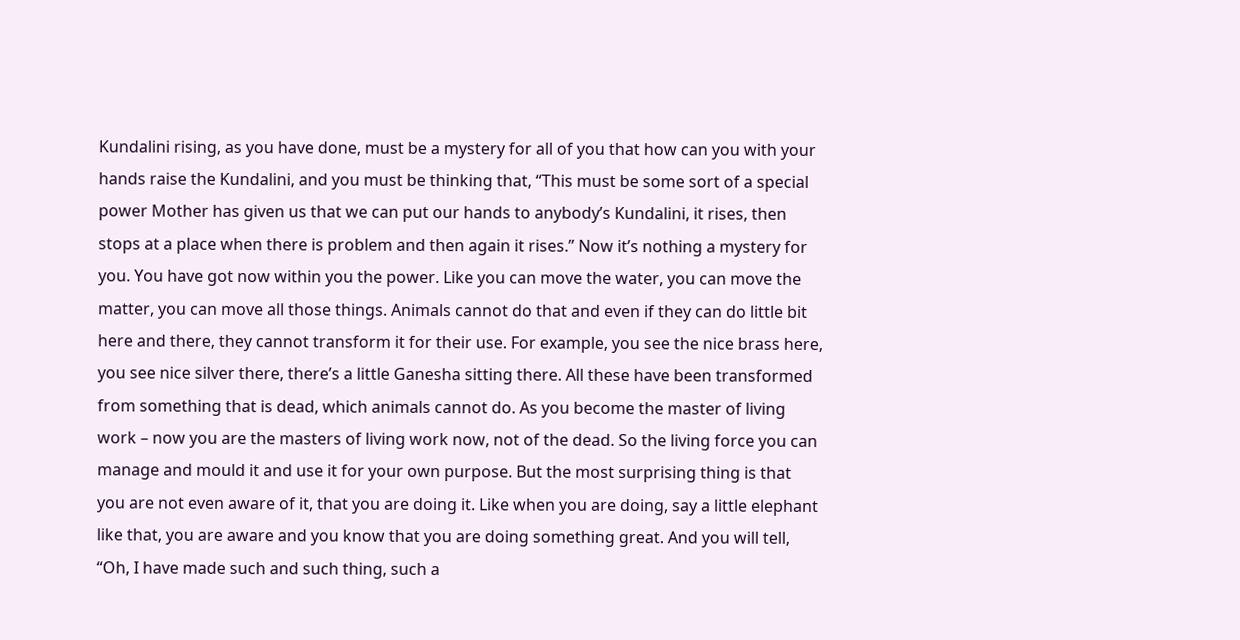Kundalini rising, as you have done, must be a mystery for all of you that how can you with your hands raise the Kundalini, and you must be thinking that, “This must be some sort of a special power Mother has given us that we can put our hands to anybody’s Kundalini, it rises, then stops at a place when there is problem and then again it rises.” Now it’s nothing a mystery for you. You have got now within you the power. Like you can move the water, you can move the matter, you can move all those things. Animals cannot do that and even if they can do little bit here and there, they cannot transform it for their use. For example, you see the nice brass here, you see nice silver there, there’s a little Ganesha sitting there. All these have been transformed from something that is dead, which animals cannot do. As you become the master of living work – now you are the masters of living work now, not of the dead. So the living force you can manage and mould it and use it for your own purpose. But the most surprising thing is that you are not even aware of it, that you are doing it. Like when you are doing, say a little elephant like that, you are aware and you know that you are doing something great. And you will tell, “Oh, I have made such and such thing, such a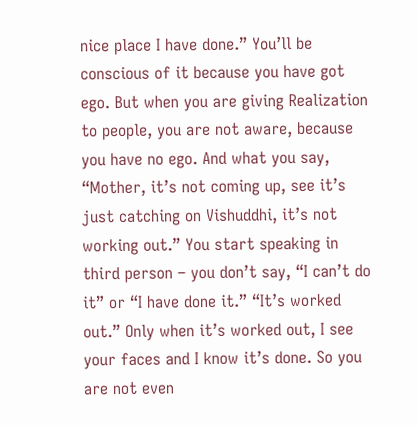nice place I have done.” You’ll be conscious of it because you have got ego. But when you are giving Realization to people, you are not aware, because you have no ego. And what you say, “Mother, it’s not coming up, see it’s just catching on Vishuddhi, it’s not working out.” You start speaking in third person – you don’t say, “I can’t do it” or “I have done it.” “It’s worked out.” Only when it’s worked out, I see your faces and I know it’s done. So you are not even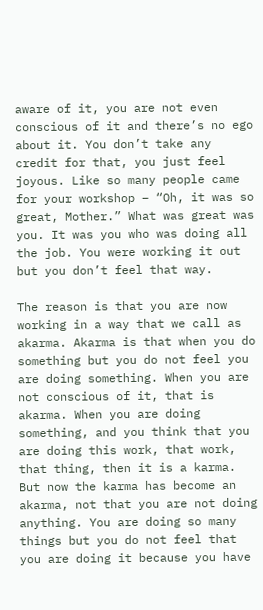aware of it, you are not even conscious of it and there’s no ego about it. You don’t take any credit for that, you just feel joyous. Like so many people came for your workshop – “Oh, it was so great, Mother.” What was great was you. It was you who was doing all the job. You were working it out but you don’t feel that way.

The reason is that you are now working in a way that we call as akarma. Akarma is that when you do something but you do not feel you are doing something. When you are not conscious of it, that is akarma. When you are doing something, and you think that you are doing this work, that work, that thing, then it is a karma. But now the karma has become an akarma, not that you are not doing anything. You are doing so many things but you do not feel that you are doing it because you have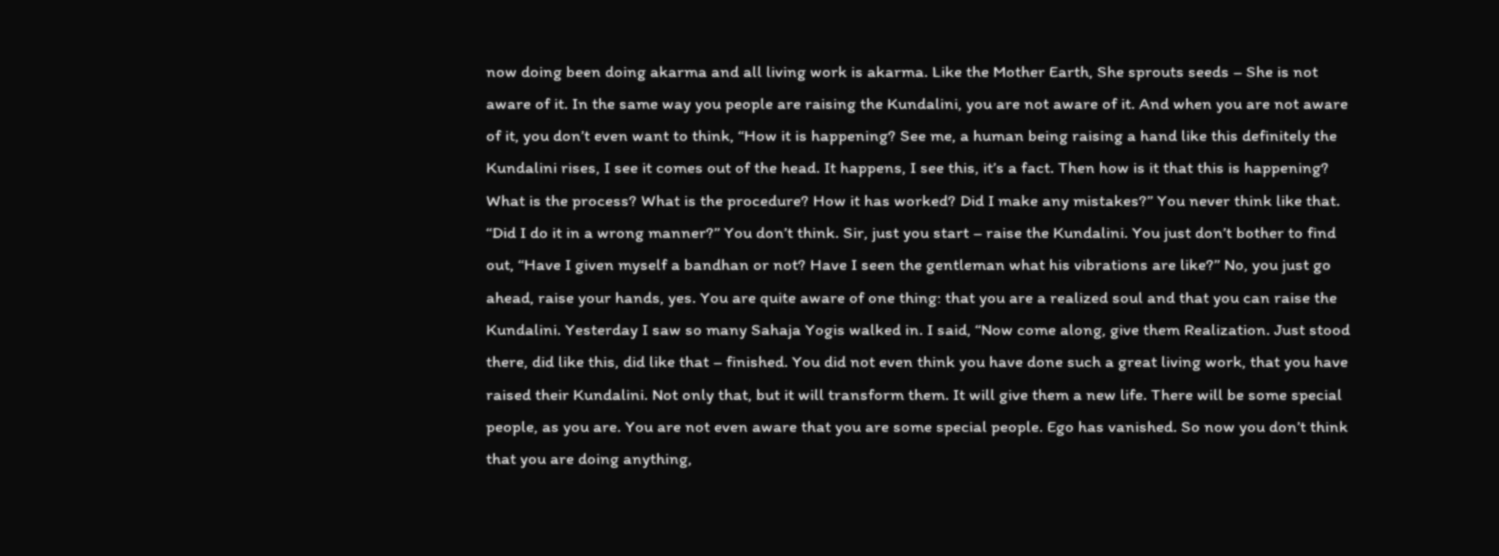now doing been doing akarma and all living work is akarma. Like the Mother Earth, She sprouts seeds – She is not aware of it. In the same way you people are raising the Kundalini, you are not aware of it. And when you are not aware of it, you don’t even want to think, “How it is happening? See me, a human being raising a hand like this definitely the Kundalini rises, I see it comes out of the head. It happens, I see this, it’s a fact. Then how is it that this is happening? What is the process? What is the procedure? How it has worked? Did I make any mistakes?” You never think like that. “Did I do it in a wrong manner?” You don’t think. Sir, just you start – raise the Kundalini. You just don’t bother to find out, “Have I given myself a bandhan or not? Have I seen the gentleman what his vibrations are like?” No, you just go ahead, raise your hands, yes. You are quite aware of one thing: that you are a realized soul and that you can raise the Kundalini. Yesterday I saw so many Sahaja Yogis walked in. I said, “Now come along, give them Realization. Just stood there, did like this, did like that – finished. You did not even think you have done such a great living work, that you have raised their Kundalini. Not only that, but it will transform them. It will give them a new life. There will be some special people, as you are. You are not even aware that you are some special people. Ego has vanished. So now you don’t think that you are doing anything,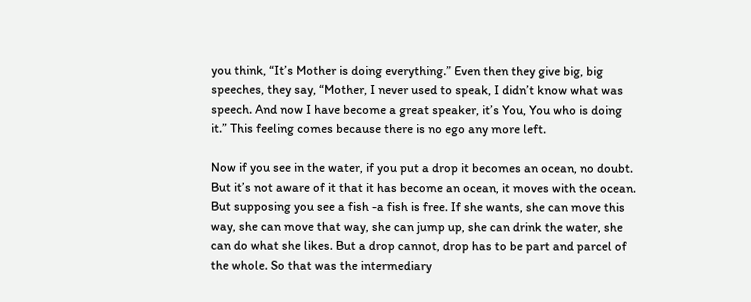you think, “It’s Mother is doing everything.” Even then they give big, big speeches, they say, “Mother, I never used to speak, I didn’t know what was speech. And now I have become a great speaker, it’s You, You who is doing it.” This feeling comes because there is no ego any more left.

Now if you see in the water, if you put a drop it becomes an ocean, no doubt. But it’s not aware of it that it has become an ocean, it moves with the ocean. But supposing you see a fish -a fish is free. If she wants, she can move this way, she can move that way, she can jump up, she can drink the water, she can do what she likes. But a drop cannot, drop has to be part and parcel of the whole. So that was the intermediary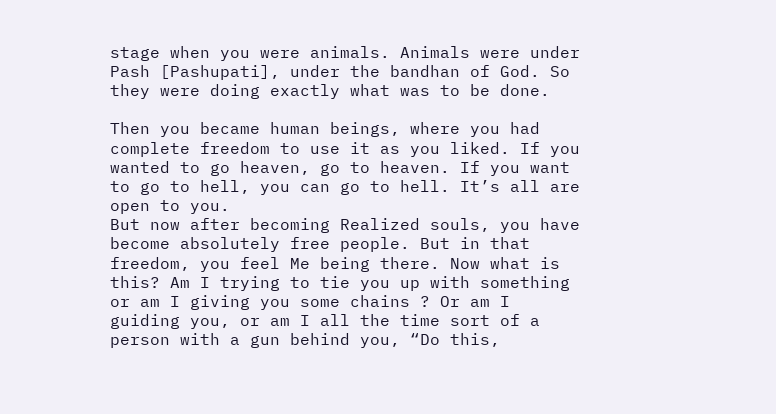stage when you were animals. Animals were under Pash [Pashupati], under the bandhan of God. So they were doing exactly what was to be done.

Then you became human beings, where you had complete freedom to use it as you liked. If you wanted to go heaven, go to heaven. If you want to go to hell, you can go to hell. It’s all are open to you.
But now after becoming Realized souls, you have become absolutely free people. But in that freedom, you feel Me being there. Now what is this? Am I trying to tie you up with something or am I giving you some chains ? Or am I guiding you, or am I all the time sort of a person with a gun behind you, “Do this,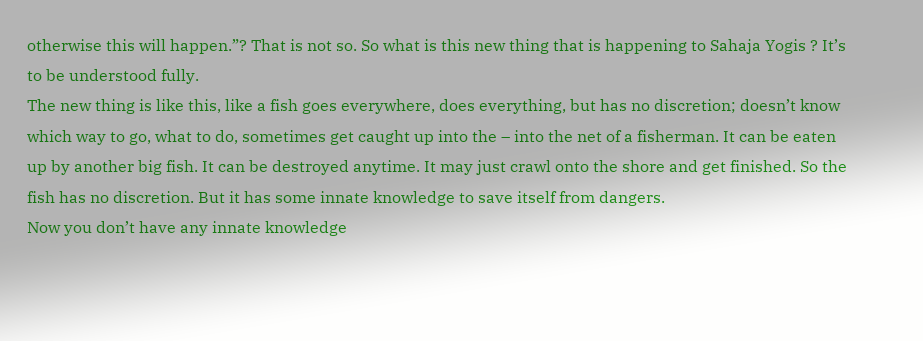otherwise this will happen.”? That is not so. So what is this new thing that is happening to Sahaja Yogis ? It’s to be understood fully.
The new thing is like this, like a fish goes everywhere, does everything, but has no discretion; doesn’t know which way to go, what to do, sometimes get caught up into the – into the net of a fisherman. It can be eaten up by another big fish. It can be destroyed anytime. It may just crawl onto the shore and get finished. So the fish has no discretion. But it has some innate knowledge to save itself from dangers.
Now you don’t have any innate knowledge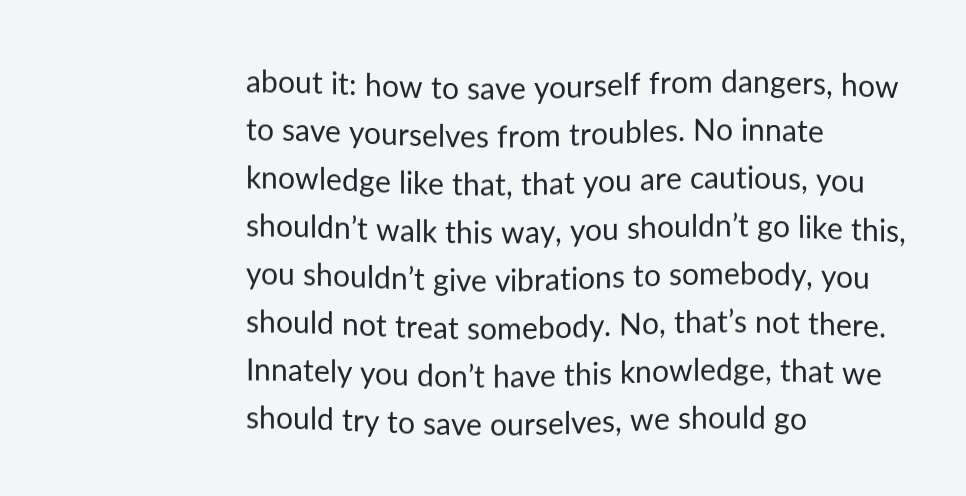about it: how to save yourself from dangers, how to save yourselves from troubles. No innate knowledge like that, that you are cautious, you shouldn’t walk this way, you shouldn’t go like this, you shouldn’t give vibrations to somebody, you should not treat somebody. No, that’s not there. Innately you don’t have this knowledge, that we should try to save ourselves, we should go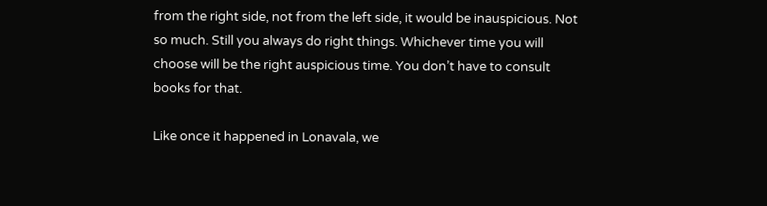from the right side, not from the left side, it would be inauspicious. Not so much. Still you always do right things. Whichever time you will choose will be the right auspicious time. You don’t have to consult books for that.

Like once it happened in Lonavala, we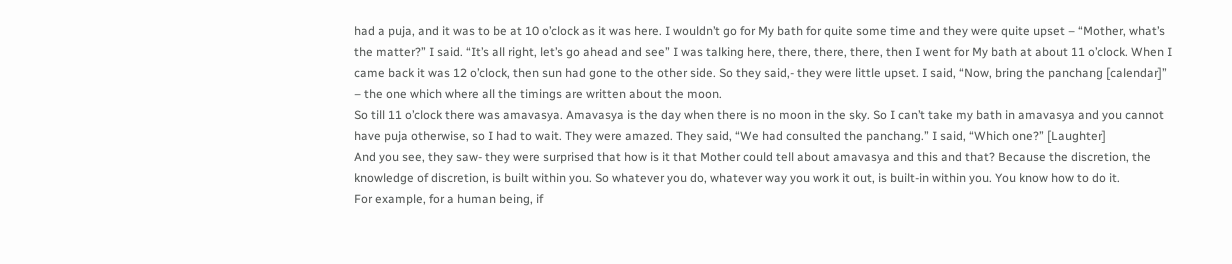had a puja, and it was to be at 10 o’clock as it was here. I wouldn’t go for My bath for quite some time and they were quite upset – “Mother, what’s the matter?” I said. “It’s all right, let’s go ahead and see” I was talking here, there, there, there, then I went for My bath at about 11 o’clock. When I came back it was 12 o’clock, then sun had gone to the other side. So they said,- they were little upset. I said, “Now, bring the panchang [calendar]” – the one which where all the timings are written about the moon.
So till 11 o’clock there was amavasya. Amavasya is the day when there is no moon in the sky. So I can’t take my bath in amavasya and you cannot have puja otherwise, so I had to wait. They were amazed. They said, “We had consulted the panchang.” I said, “Which one?” [Laughter]
And you see, they saw- they were surprised that how is it that Mother could tell about amavasya and this and that? Because the discretion, the knowledge of discretion, is built within you. So whatever you do, whatever way you work it out, is built-in within you. You know how to do it.
For example, for a human being, if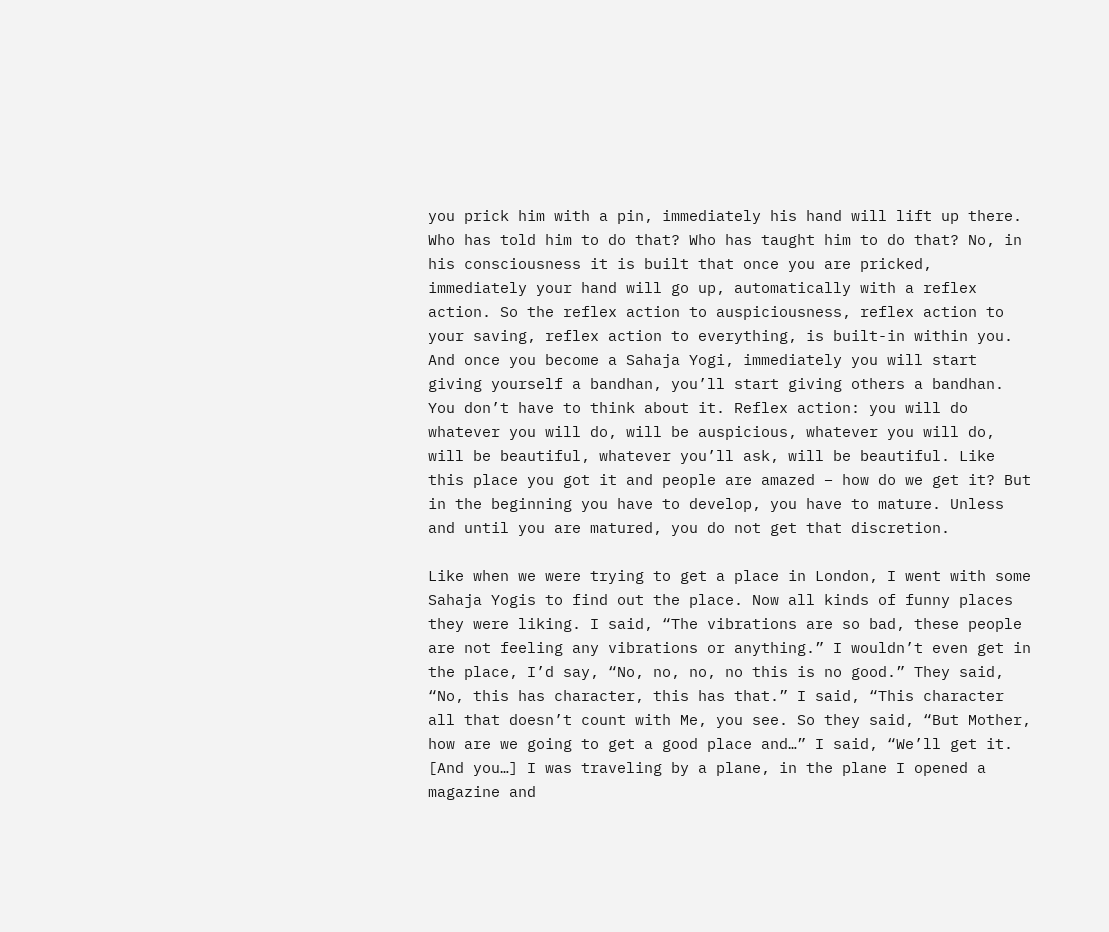you prick him with a pin, immediately his hand will lift up there. Who has told him to do that? Who has taught him to do that? No, in his consciousness it is built that once you are pricked, immediately your hand will go up, automatically with a reflex action. So the reflex action to auspiciousness, reflex action to your saving, reflex action to everything, is built-in within you. And once you become a Sahaja Yogi, immediately you will start giving yourself a bandhan, you’ll start giving others a bandhan. You don’t have to think about it. Reflex action: you will do whatever you will do, will be auspicious, whatever you will do, will be beautiful, whatever you’ll ask, will be beautiful. Like this place you got it and people are amazed – how do we get it? But in the beginning you have to develop, you have to mature. Unless and until you are matured, you do not get that discretion.

Like when we were trying to get a place in London, I went with some Sahaja Yogis to find out the place. Now all kinds of funny places they were liking. I said, “The vibrations are so bad, these people are not feeling any vibrations or anything.” I wouldn’t even get in the place, I’d say, “No, no, no, no this is no good.” They said, “No, this has character, this has that.” I said, “This character all that doesn’t count with Me, you see. So they said, “But Mother, how are we going to get a good place and…” I said, “We’ll get it. [And you…] I was traveling by a plane, in the plane I opened a magazine and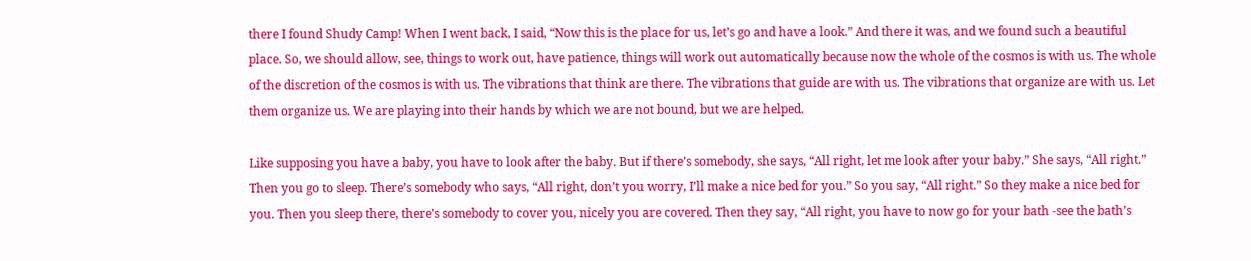there I found Shudy Camp! When I went back, I said, “Now this is the place for us, let’s go and have a look.” And there it was, and we found such a beautiful place. So, we should allow, see, things to work out, have patience, things will work out automatically because now the whole of the cosmos is with us. The whole of the discretion of the cosmos is with us. The vibrations that think are there. The vibrations that guide are with us. The vibrations that organize are with us. Let them organize us. We are playing into their hands by which we are not bound, but we are helped.

Like supposing you have a baby, you have to look after the baby. But if there’s somebody, she says, “All right, let me look after your baby.” She says, “All right.” Then you go to sleep. There’s somebody who says, “All right, don’t you worry, I’ll make a nice bed for you.” So you say, “All right.” So they make a nice bed for you. Then you sleep there, there’s somebody to cover you, nicely you are covered. Then they say, “All right, you have to now go for your bath -see the bath’s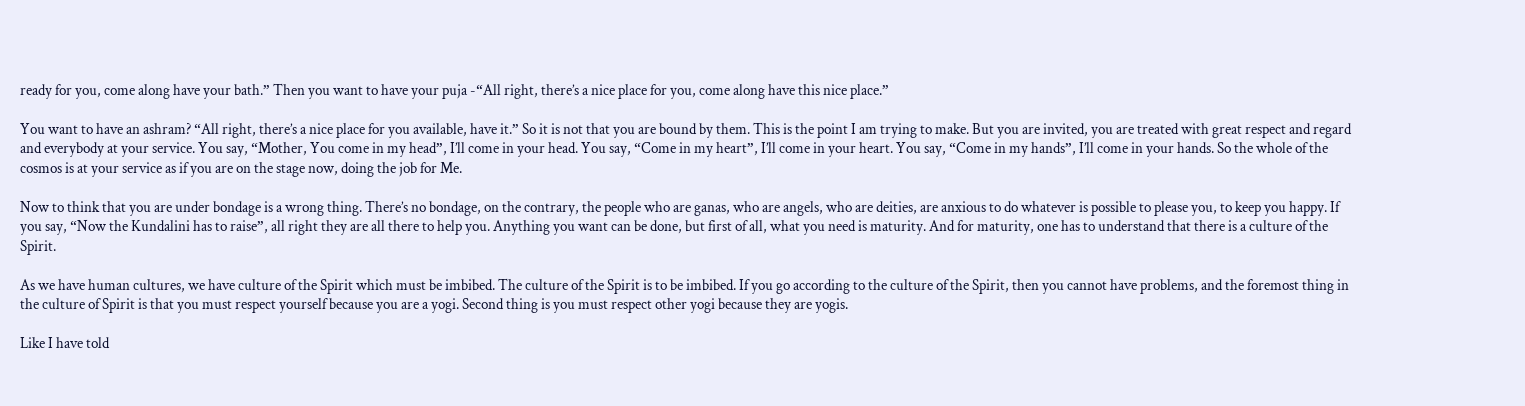ready for you, come along have your bath.” Then you want to have your puja -“All right, there’s a nice place for you, come along have this nice place.”

You want to have an ashram? “All right, there’s a nice place for you available, have it.” So it is not that you are bound by them. This is the point I am trying to make. But you are invited, you are treated with great respect and regard and everybody at your service. You say, “Mother, You come in my head”, I’ll come in your head. You say, “Come in my heart”, I’ll come in your heart. You say, “Come in my hands”, I’ll come in your hands. So the whole of the cosmos is at your service as if you are on the stage now, doing the job for Me.

Now to think that you are under bondage is a wrong thing. There’s no bondage, on the contrary, the people who are ganas, who are angels, who are deities, are anxious to do whatever is possible to please you, to keep you happy. If you say, “Now the Kundalini has to raise”, all right they are all there to help you. Anything you want can be done, but first of all, what you need is maturity. And for maturity, one has to understand that there is a culture of the Spirit.

As we have human cultures, we have culture of the Spirit which must be imbibed. The culture of the Spirit is to be imbibed. If you go according to the culture of the Spirit, then you cannot have problems, and the foremost thing in the culture of Spirit is that you must respect yourself because you are a yogi. Second thing is you must respect other yogi because they are yogis.

Like I have told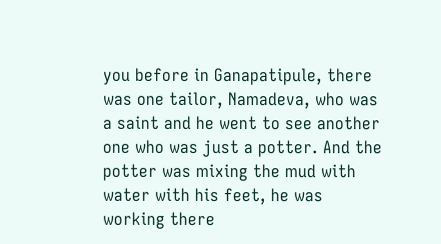you before in Ganapatipule, there was one tailor, Namadeva, who was a saint and he went to see another one who was just a potter. And the potter was mixing the mud with water with his feet, he was working there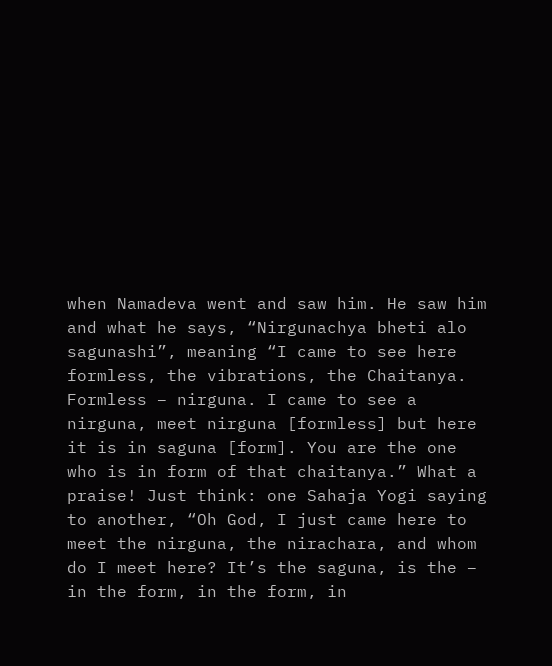when Namadeva went and saw him. He saw him and what he says, “Nirgunachya bheti alo sagunashi”, meaning “I came to see here formless, the vibrations, the Chaitanya. Formless – nirguna. I came to see a nirguna, meet nirguna [formless] but here it is in saguna [form]. You are the one who is in form of that chaitanya.” What a praise! Just think: one Sahaja Yogi saying to another, “Oh God, I just came here to meet the nirguna, the nirachara, and whom do I meet here? It’s the saguna, is the – in the form, in the form, in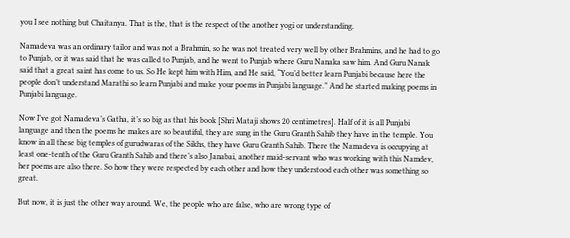you I see nothing but Chaitanya. That is the, that is the respect of the another yogi or understanding.

Namadeva was an ordinary tailor and was not a Brahmin, so he was not treated very well by other Brahmins, and he had to go to Punjab, or it was said that he was called to Punjab, and he went to Punjab where Guru Nanaka saw him. And Guru Nanak said that a great saint has come to us. So He kept him with Him, and He said, “You’d better learn Punjabi because here the people don’t understand Marathi so learn Punjabi and make your poems in Punjabi language.” And he started making poems in Punjabi language.

Now I’ve got Namadeva’s Gatha, it’s so big as that his book [Shri Mataji shows 20 centimetres]. Half of it is all Punjabi language and then the poems he makes are so beautiful, they are sung in the Guru Granth Sahib they have in the temple. You know in all these big temples of gurudwaras of the Sikhs, they have Guru Granth Sahib. There the Namadeva is occupying at least one-tenth of the Guru Granth Sahib and there’s also Janabai, another maid-servant who was working with this Namdev, her poems are also there. So how they were respected by each other and how they understood each other was something so great.

But now, it is just the other way around. We, the people who are false, who are wrong type of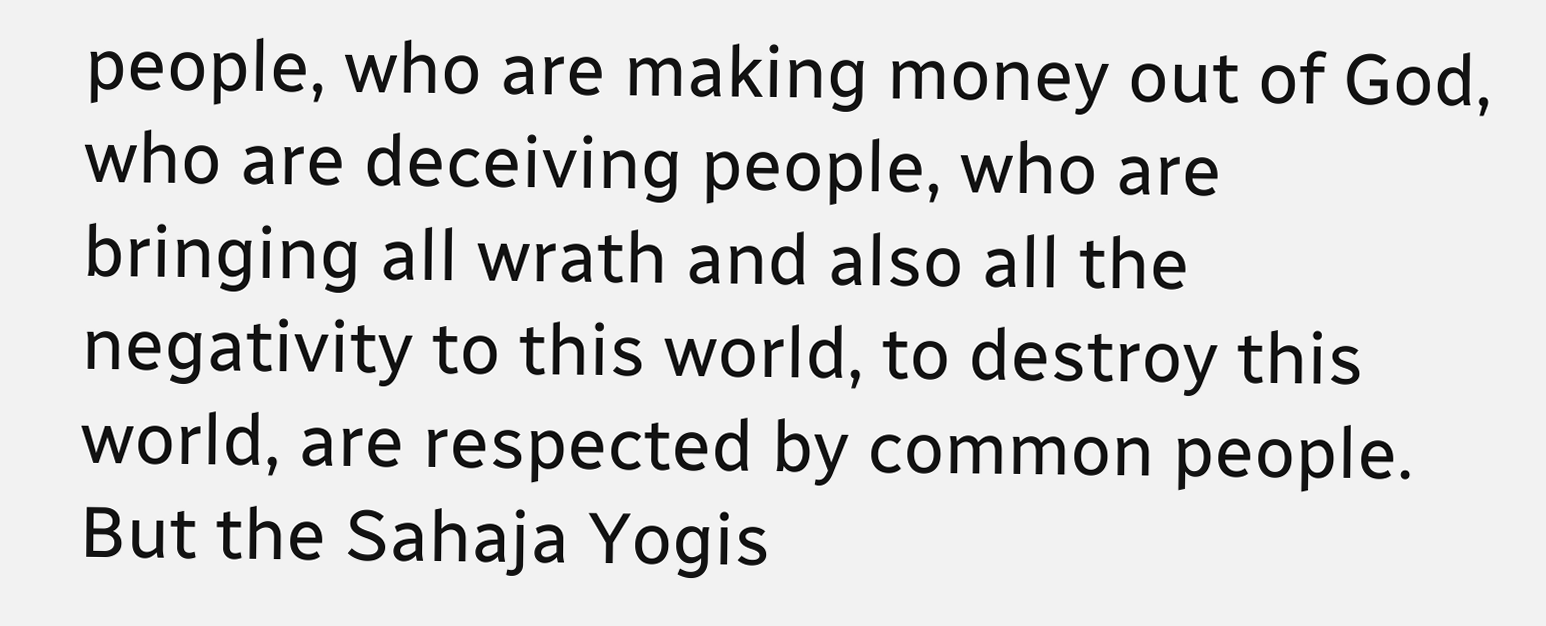people, who are making money out of God, who are deceiving people, who are bringing all wrath and also all the negativity to this world, to destroy this world, are respected by common people. But the Sahaja Yogis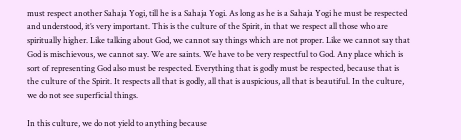must respect another Sahaja Yogi, till he is a Sahaja Yogi. As long as he is a Sahaja Yogi he must be respected and understood, it’s very important. This is the culture of the Spirit, in that we respect all those who are spiritually higher. Like talking about God, we cannot say things which are not proper. Like we cannot say that God is mischievous, we cannot say. We are saints. We have to be very respectful to God. Any place which is sort of representing God also must be respected. Everything that is godly must be respected, because that is the culture of the Spirit. It respects all that is godly, all that is auspicious, all that is beautiful. In the culture, we do not see superficial things.

In this culture, we do not yield to anything because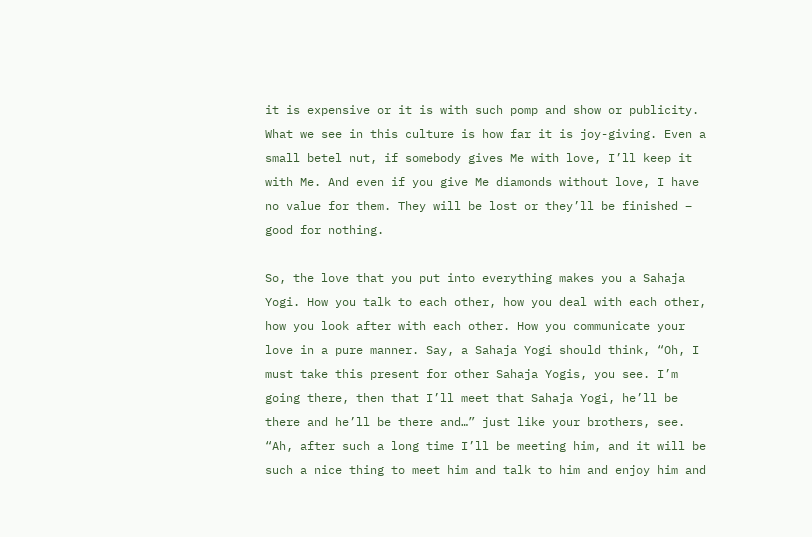it is expensive or it is with such pomp and show or publicity. What we see in this culture is how far it is joy-giving. Even a small betel nut, if somebody gives Me with love, I’ll keep it with Me. And even if you give Me diamonds without love, I have no value for them. They will be lost or they’ll be finished – good for nothing.

So, the love that you put into everything makes you a Sahaja Yogi. How you talk to each other, how you deal with each other, how you look after with each other. How you communicate your love in a pure manner. Say, a Sahaja Yogi should think, “Oh, I must take this present for other Sahaja Yogis, you see. I’m going there, then that I’ll meet that Sahaja Yogi, he’ll be there and he’ll be there and…” just like your brothers, see. “Ah, after such a long time I’ll be meeting him, and it will be such a nice thing to meet him and talk to him and enjoy him and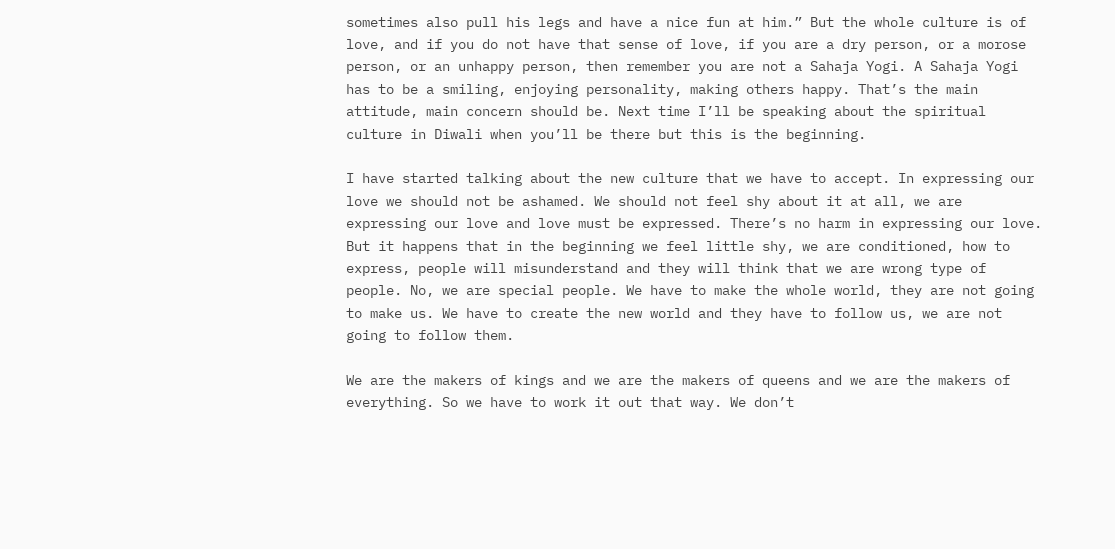sometimes also pull his legs and have a nice fun at him.” But the whole culture is of love, and if you do not have that sense of love, if you are a dry person, or a morose person, or an unhappy person, then remember you are not a Sahaja Yogi. A Sahaja Yogi has to be a smiling, enjoying personality, making others happy. That’s the main attitude, main concern should be. Next time I’ll be speaking about the spiritual culture in Diwali when you’ll be there but this is the beginning.

I have started talking about the new culture that we have to accept. In expressing our love we should not be ashamed. We should not feel shy about it at all, we are expressing our love and love must be expressed. There’s no harm in expressing our love. But it happens that in the beginning we feel little shy, we are conditioned, how to express, people will misunderstand and they will think that we are wrong type of people. No, we are special people. We have to make the whole world, they are not going to make us. We have to create the new world and they have to follow us, we are not going to follow them.

We are the makers of kings and we are the makers of queens and we are the makers of everything. So we have to work it out that way. We don’t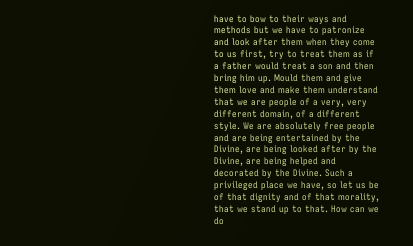have to bow to their ways and methods but we have to patronize and look after them when they come to us first, try to treat them as if a father would treat a son and then bring him up. Mould them and give them love and make them understand that we are people of a very, very different domain, of a different style. We are absolutely free people and are being entertained by the Divine, are being looked after by the Divine, are being helped and decorated by the Divine. Such a privileged place we have, so let us be of that dignity and of that morality, that we stand up to that. How can we do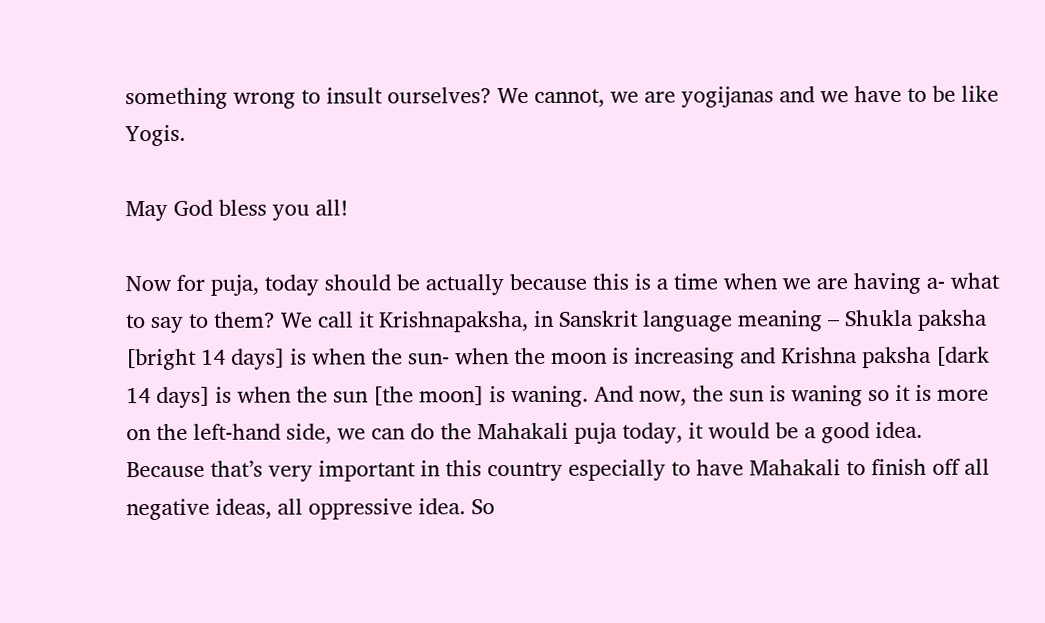something wrong to insult ourselves? We cannot, we are yogijanas and we have to be like Yogis.

May God bless you all!

Now for puja, today should be actually because this is a time when we are having a- what to say to them? We call it Krishnapaksha, in Sanskrit language meaning – Shukla paksha [bright 14 days] is when the sun- when the moon is increasing and Krishna paksha [dark 14 days] is when the sun [the moon] is waning. And now, the sun is waning so it is more on the left-hand side, we can do the Mahakali puja today, it would be a good idea. Because that’s very important in this country especially to have Mahakali to finish off all negative ideas, all oppressive idea. So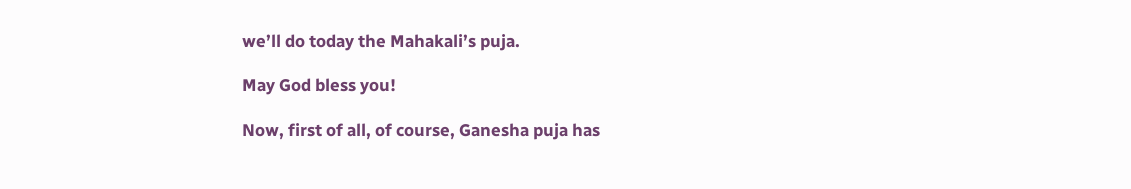we’ll do today the Mahakali’s puja.

May God bless you!

Now, first of all, of course, Ganesha puja has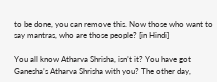to be done, you can remove this. Now those who want to say mantras, who are those people? [in Hindi]

You all know Atharva Shrisha, isn’t it? You have got Ganesha’s Atharva Shrisha with you? The other day,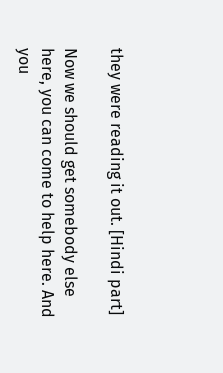they were reading it out. [Hindi part]

Now we should get somebody else here, you can come to help here. And you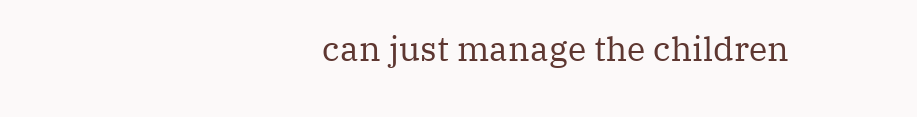can just manage the children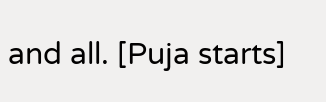and all. [Puja starts]